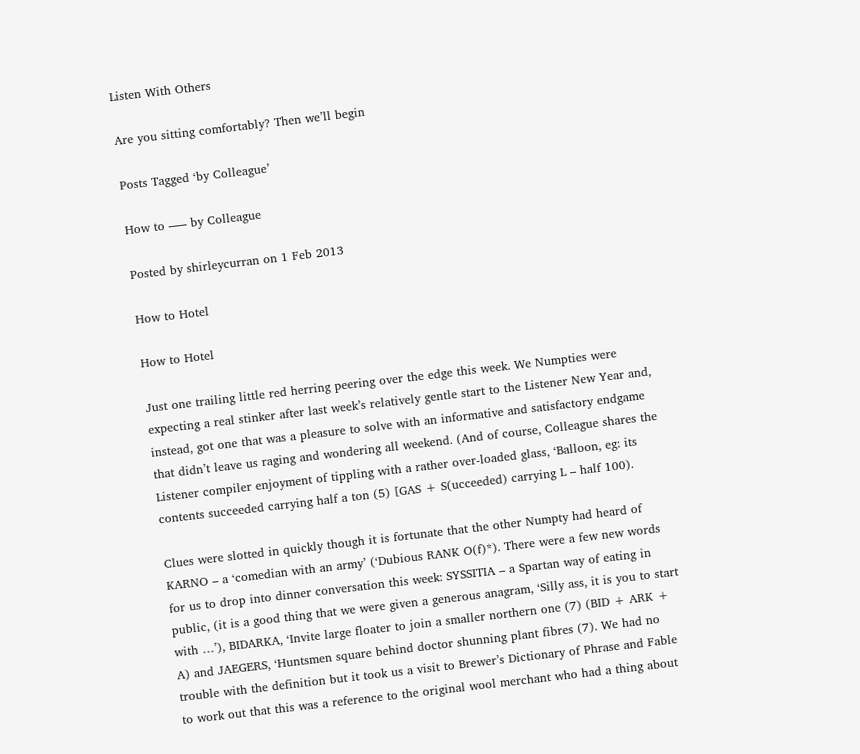Listen With Others

Are you sitting comfortably? Then we’ll begin

Posts Tagged ‘by Colleague’

How to —– by Colleague

Posted by shirleycurran on 1 Feb 2013

How to Hotel

How to Hotel

Just one trailing little red herring peering over the edge this week. We Numpties were expecting a real stinker after last week’s relatively gentle start to the Listener New Year and, instead, got one that was a pleasure to solve with an informative and satisfactory endgame that didn’t leave us raging and wondering all weekend. (And of course, Colleague shares the Listener compiler enjoyment of tippling with a rather over-loaded glass, ‘Balloon, eg: its contents succeeded carrying half a ton (5) [GAS + S(ucceeded) carrying L – half 100).

Clues were slotted in quickly though it is fortunate that the other Numpty had heard of KARNO – a ‘comedian with an army’ (‘Dubious RANK O(f)*). There were a few new words for us to drop into dinner conversation this week: SYSSITIA – a Spartan way of eating in public, (it is a good thing that we were given a generous anagram, ‘Silly ass, it is you to start with …’), BIDARKA, ‘Invite large floater to join a smaller northern one (7) (BID + ARK + A) and JAEGERS, ‘Huntsmen square behind doctor shunning plant fibres (7). We had no trouble with the definition but it took us a visit to Brewer’s Dictionary of Phrase and Fable to work out that this was a reference to the original wool merchant who had a thing about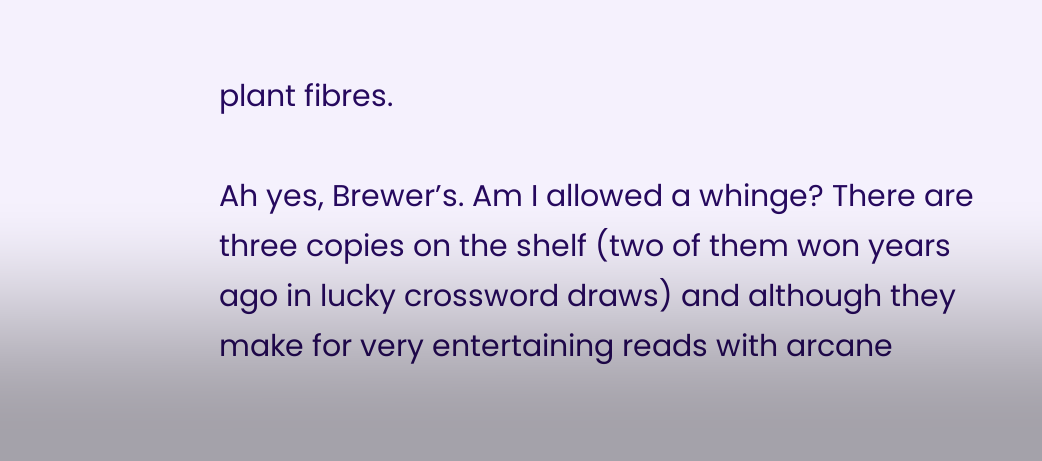plant fibres.

Ah yes, Brewer’s. Am I allowed a whinge? There are three copies on the shelf (two of them won years ago in lucky crossword draws) and although they make for very entertaining reads with arcane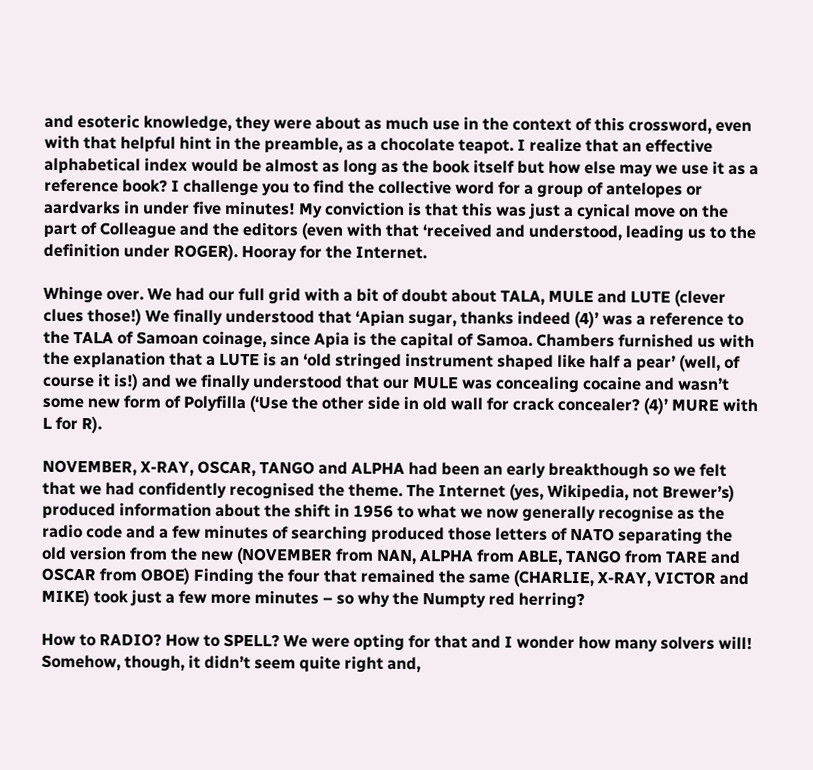and esoteric knowledge, they were about as much use in the context of this crossword, even with that helpful hint in the preamble, as a chocolate teapot. I realize that an effective alphabetical index would be almost as long as the book itself but how else may we use it as a reference book? I challenge you to find the collective word for a group of antelopes or aardvarks in under five minutes! My conviction is that this was just a cynical move on the part of Colleague and the editors (even with that ‘received and understood, leading us to the definition under ROGER). Hooray for the Internet.

Whinge over. We had our full grid with a bit of doubt about TALA, MULE and LUTE (clever clues those!) We finally understood that ‘Apian sugar, thanks indeed (4)’ was a reference to the TALA of Samoan coinage, since Apia is the capital of Samoa. Chambers furnished us with the explanation that a LUTE is an ‘old stringed instrument shaped like half a pear’ (well, of course it is!) and we finally understood that our MULE was concealing cocaine and wasn’t some new form of Polyfilla (‘Use the other side in old wall for crack concealer? (4)’ MURE with L for R).

NOVEMBER, X-RAY, OSCAR, TANGO and ALPHA had been an early breakthough so we felt that we had confidently recognised the theme. The Internet (yes, Wikipedia, not Brewer’s) produced information about the shift in 1956 to what we now generally recognise as the radio code and a few minutes of searching produced those letters of NATO separating the old version from the new (NOVEMBER from NAN, ALPHA from ABLE, TANGO from TARE and OSCAR from OBOE) Finding the four that remained the same (CHARLIE, X-RAY, VICTOR and MIKE) took just a few more minutes – so why the Numpty red herring?

How to RADIO? How to SPELL? We were opting for that and I wonder how many solvers will! Somehow, though, it didn’t seem quite right and,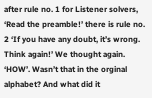after rule no. 1 for Listener solvers, ‘Read the preamble!’ there is rule no. 2 ‘If you have any doubt, it’s wrong. Think again!’ We thought again. ‘HOW’. Wasn’t that in the orginal alphabet? And what did it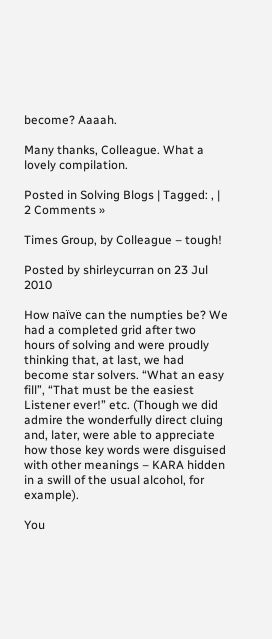become? Aaaah.

Many thanks, Colleague. What a lovely compilation.

Posted in Solving Blogs | Tagged: , | 2 Comments »

Times Group, by Colleague – tough!

Posted by shirleycurran on 23 Jul 2010

How naïve can the numpties be? We had a completed grid after two hours of solving and were proudly thinking that, at last, we had become star solvers. “What an easy fill”, “That must be the easiest Listener ever!” etc. (Though we did admire the wonderfully direct cluing and, later, were able to appreciate how those key words were disguised with other meanings – KARA hidden in a swill of the usual alcohol, for example).

You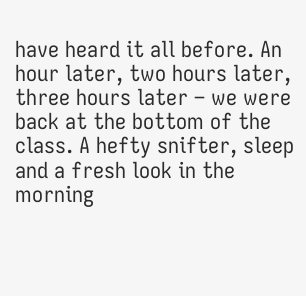have heard it all before. An hour later, two hours later, three hours later – we were back at the bottom of the class. A hefty snifter, sleep and a fresh look in the morning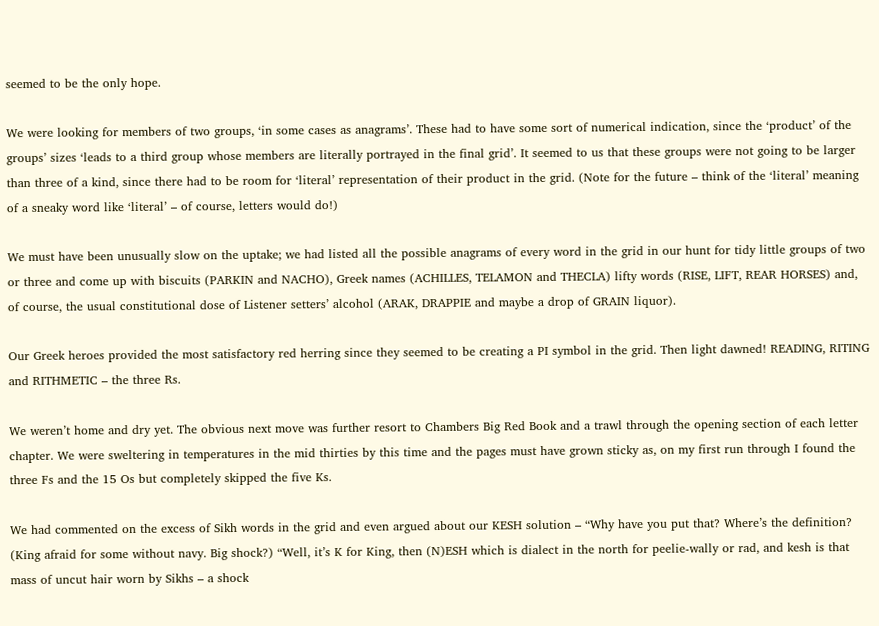seemed to be the only hope.

We were looking for members of two groups, ‘in some cases as anagrams’. These had to have some sort of numerical indication, since the ‘product’ of the groups’ sizes ‘leads to a third group whose members are literally portrayed in the final grid’. It seemed to us that these groups were not going to be larger than three of a kind, since there had to be room for ‘literal’ representation of their product in the grid. (Note for the future – think of the ‘literal’ meaning of a sneaky word like ‘literal’ – of course, letters would do!)

We must have been unusually slow on the uptake; we had listed all the possible anagrams of every word in the grid in our hunt for tidy little groups of two or three and come up with biscuits (PARKIN and NACHO), Greek names (ACHILLES, TELAMON and THECLA) lifty words (RISE, LIFT, REAR HORSES) and, of course, the usual constitutional dose of Listener setters’ alcohol (ARAK, DRAPPIE and maybe a drop of GRAIN liquor).

Our Greek heroes provided the most satisfactory red herring since they seemed to be creating a PI symbol in the grid. Then light dawned! READING, RITING and RITHMETIC – the three Rs.

We weren’t home and dry yet. The obvious next move was further resort to Chambers Big Red Book and a trawl through the opening section of each letter chapter. We were sweltering in temperatures in the mid thirties by this time and the pages must have grown sticky as, on my first run through I found the three Fs and the 15 Os but completely skipped the five Ks.

We had commented on the excess of Sikh words in the grid and even argued about our KESH solution – “Why have you put that? Where’s the definition? (King afraid for some without navy. Big shock?) “Well, it’s K for King, then (N)ESH which is dialect in the north for peelie-wally or rad, and kesh is that mass of uncut hair worn by Sikhs – a shock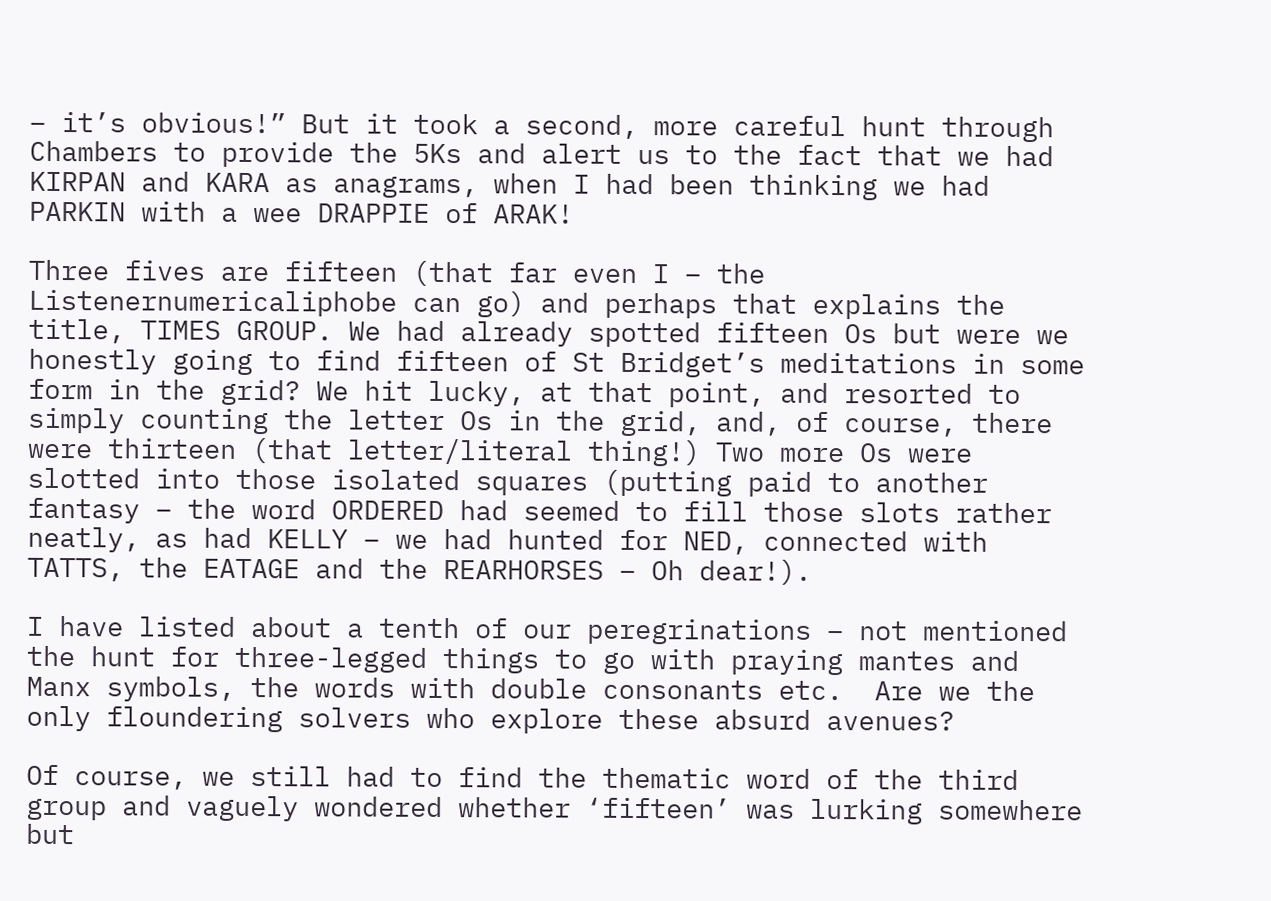– it’s obvious!” But it took a second, more careful hunt through Chambers to provide the 5Ks and alert us to the fact that we had KIRPAN and KARA as anagrams, when I had been thinking we had PARKIN with a wee DRAPPIE of ARAK!

Three fives are fifteen (that far even I – the Listenernumericaliphobe can go) and perhaps that explains the title, TIMES GROUP. We had already spotted fifteen Os but were we honestly going to find fifteen of St Bridget’s meditations in some form in the grid? We hit lucky, at that point, and resorted to simply counting the letter Os in the grid, and, of course, there were thirteen (that letter/literal thing!) Two more Os were slotted into those isolated squares (putting paid to another fantasy – the word ORDERED had seemed to fill those slots rather neatly, as had KELLY – we had hunted for NED, connected with TATTS, the EATAGE and the REARHORSES – Oh dear!).

I have listed about a tenth of our peregrinations – not mentioned the hunt for three-legged things to go with praying mantes and Manx symbols, the words with double consonants etc.  Are we the only floundering solvers who explore these absurd avenues?

Of course, we still had to find the thematic word of the third group and vaguely wondered whether ‘fifteen’ was lurking somewhere but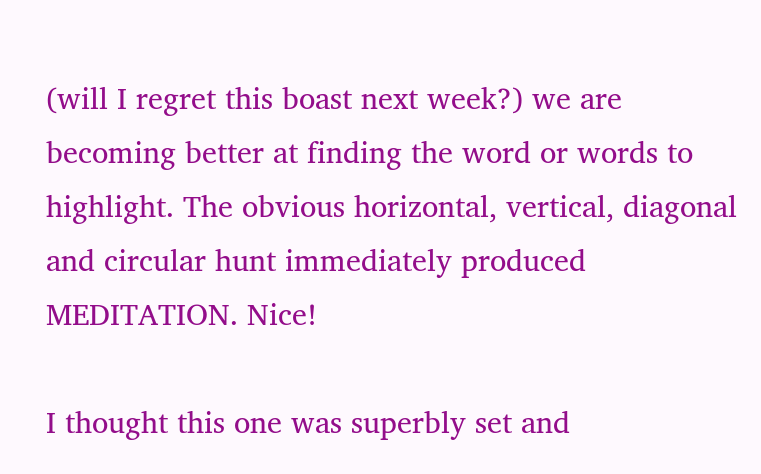(will I regret this boast next week?) we are becoming better at finding the word or words to highlight. The obvious horizontal, vertical, diagonal and circular hunt immediately produced MEDITATION. Nice!

I thought this one was superbly set and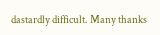dastardly difficult. Many thanks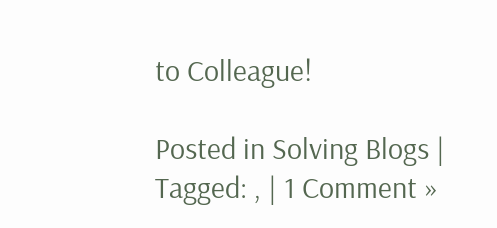to Colleague!

Posted in Solving Blogs | Tagged: , | 1 Comment »